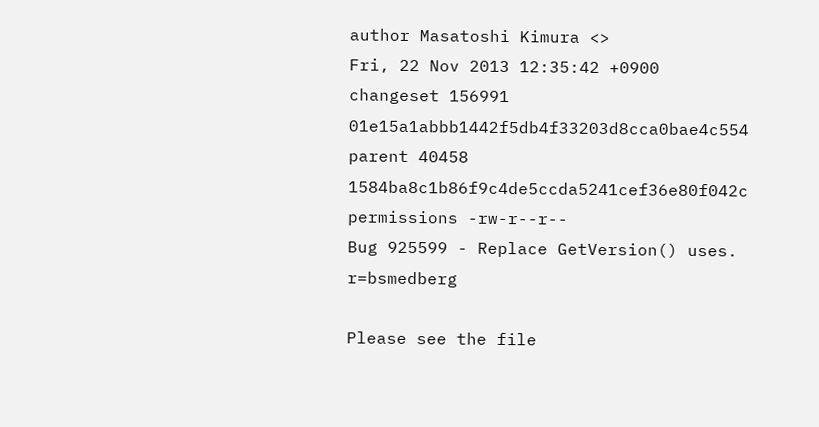author Masatoshi Kimura <>
Fri, 22 Nov 2013 12:35:42 +0900
changeset 156991 01e15a1abbb1442f5db4f33203d8cca0bae4c554
parent 40458 1584ba8c1b86f9c4de5ccda5241cef36e80f042c
permissions -rw-r--r--
Bug 925599 - Replace GetVersion() uses. r=bsmedberg

Please see the file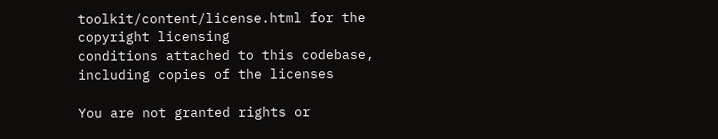toolkit/content/license.html for the copyright licensing
conditions attached to this codebase, including copies of the licenses

You are not granted rights or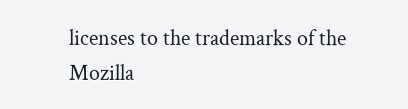licenses to the trademarks of the
Mozilla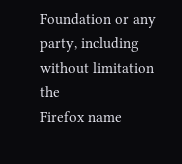Foundation or any party, including without limitation the
Firefox name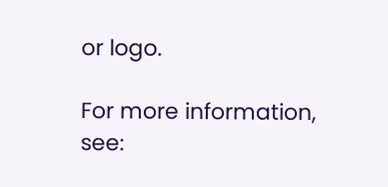or logo.

For more information, see: